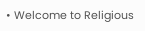• Welcome to Religious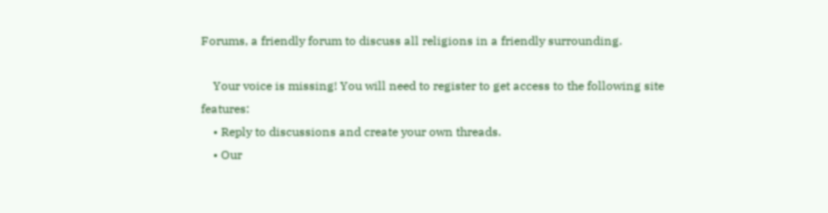Forums, a friendly forum to discuss all religions in a friendly surrounding.

    Your voice is missing! You will need to register to get access to the following site features:
    • Reply to discussions and create your own threads.
    • Our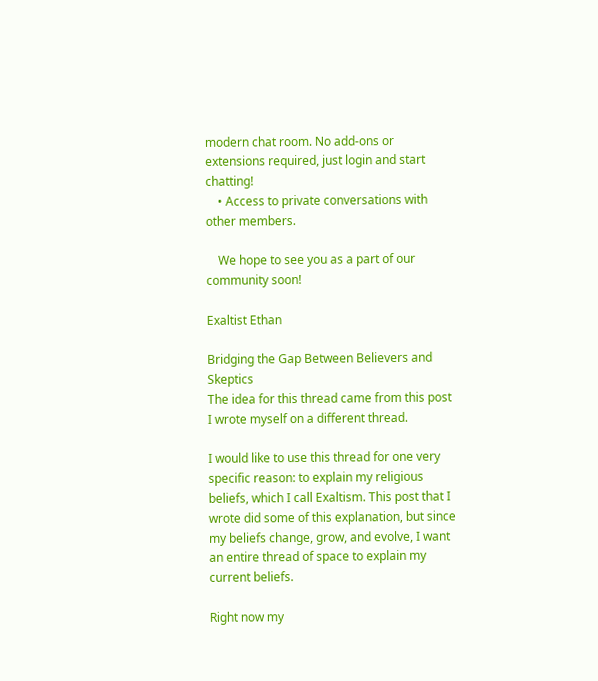modern chat room. No add-ons or extensions required, just login and start chatting!
    • Access to private conversations with other members.

    We hope to see you as a part of our community soon!

Exaltist Ethan

Bridging the Gap Between Believers and Skeptics
The idea for this thread came from this post I wrote myself on a different thread.

I would like to use this thread for one very specific reason: to explain my religious beliefs, which I call Exaltism. This post that I wrote did some of this explanation, but since my beliefs change, grow, and evolve, I want an entire thread of space to explain my current beliefs.

Right now my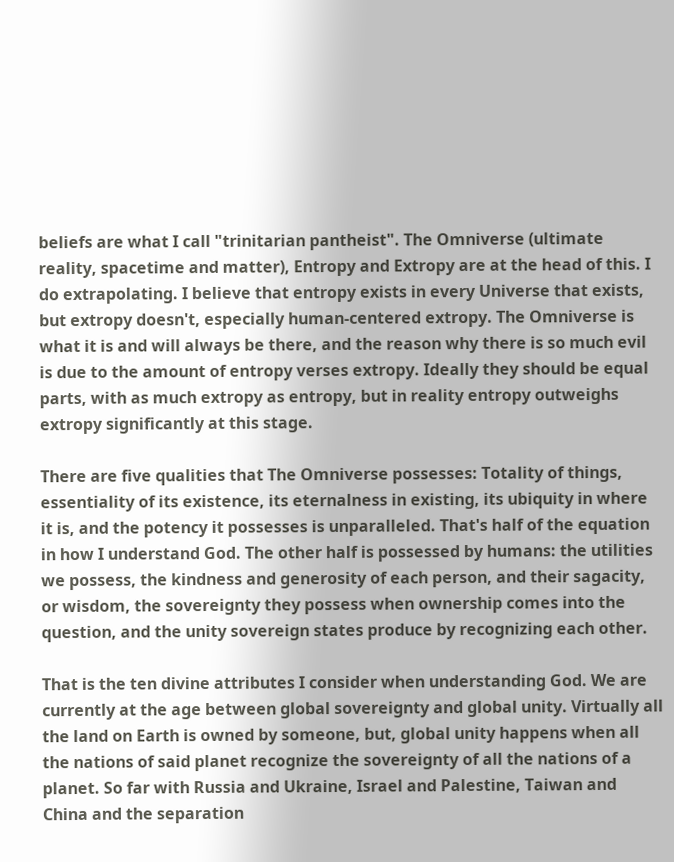beliefs are what I call "trinitarian pantheist". The Omniverse (ultimate reality, spacetime and matter), Entropy and Extropy are at the head of this. I do extrapolating. I believe that entropy exists in every Universe that exists, but extropy doesn't, especially human-centered extropy. The Omniverse is what it is and will always be there, and the reason why there is so much evil is due to the amount of entropy verses extropy. Ideally they should be equal parts, with as much extropy as entropy, but in reality entropy outweighs extropy significantly at this stage.

There are five qualities that The Omniverse possesses: Totality of things, essentiality of its existence, its eternalness in existing, its ubiquity in where it is, and the potency it possesses is unparalleled. That's half of the equation in how I understand God. The other half is possessed by humans: the utilities we possess, the kindness and generosity of each person, and their sagacity, or wisdom, the sovereignty they possess when ownership comes into the question, and the unity sovereign states produce by recognizing each other.

That is the ten divine attributes I consider when understanding God. We are currently at the age between global sovereignty and global unity. Virtually all the land on Earth is owned by someone, but, global unity happens when all the nations of said planet recognize the sovereignty of all the nations of a planet. So far with Russia and Ukraine, Israel and Palestine, Taiwan and China and the separation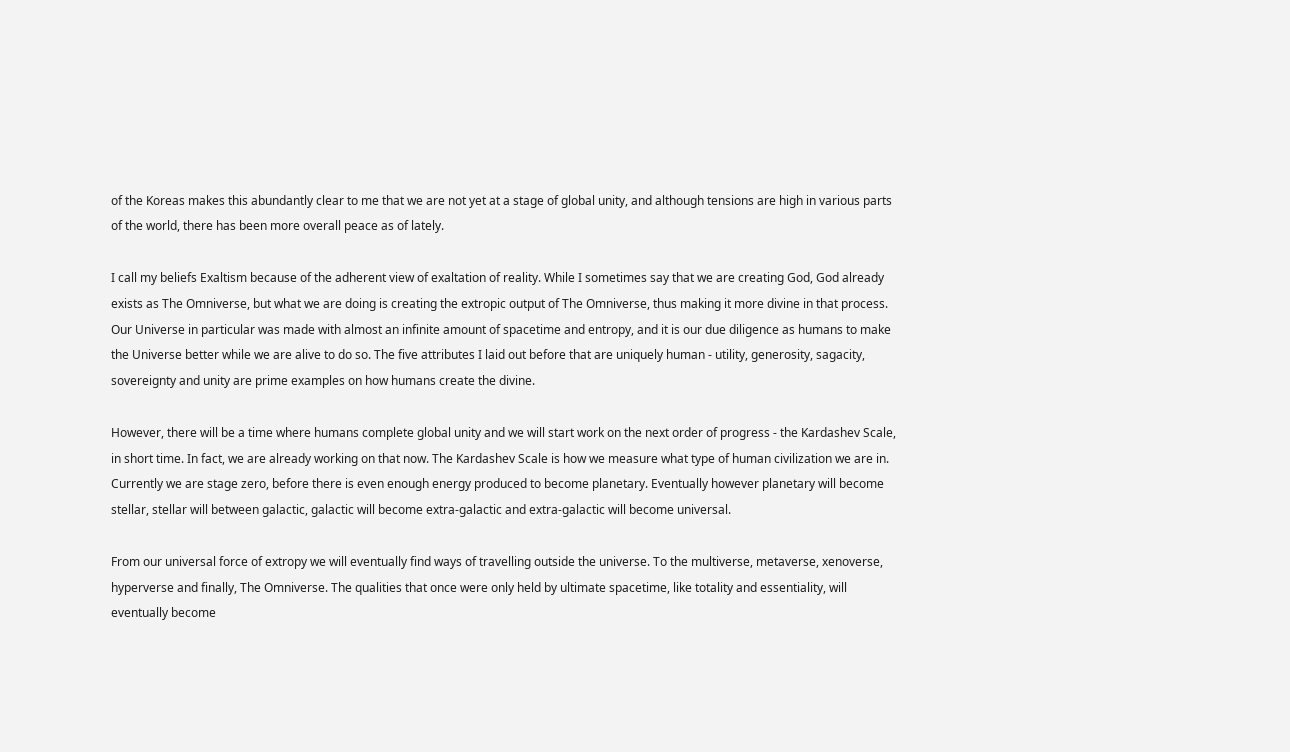of the Koreas makes this abundantly clear to me that we are not yet at a stage of global unity, and although tensions are high in various parts of the world, there has been more overall peace as of lately.

I call my beliefs Exaltism because of the adherent view of exaltation of reality. While I sometimes say that we are creating God, God already exists as The Omniverse, but what we are doing is creating the extropic output of The Omniverse, thus making it more divine in that process. Our Universe in particular was made with almost an infinite amount of spacetime and entropy, and it is our due diligence as humans to make the Universe better while we are alive to do so. The five attributes I laid out before that are uniquely human - utility, generosity, sagacity, sovereignty and unity are prime examples on how humans create the divine.

However, there will be a time where humans complete global unity and we will start work on the next order of progress - the Kardashev Scale, in short time. In fact, we are already working on that now. The Kardashev Scale is how we measure what type of human civilization we are in. Currently we are stage zero, before there is even enough energy produced to become planetary. Eventually however planetary will become stellar, stellar will between galactic, galactic will become extra-galactic and extra-galactic will become universal.

From our universal force of extropy we will eventually find ways of travelling outside the universe. To the multiverse, metaverse, xenoverse, hyperverse and finally, The Omniverse. The qualities that once were only held by ultimate spacetime, like totality and essentiality, will eventually become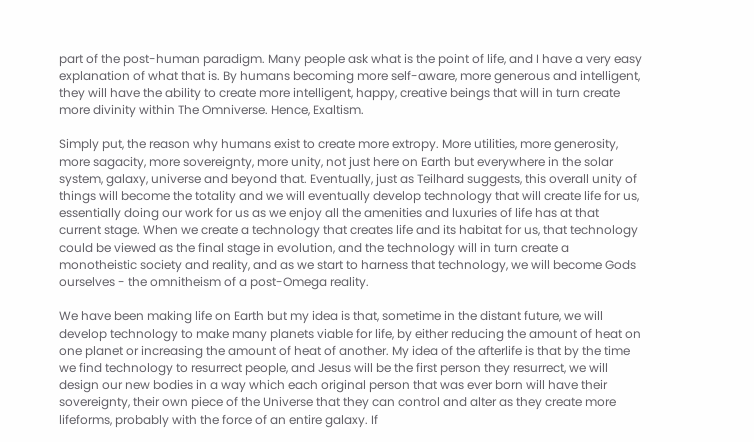part of the post-human paradigm. Many people ask what is the point of life, and I have a very easy explanation of what that is. By humans becoming more self-aware, more generous and intelligent, they will have the ability to create more intelligent, happy, creative beings that will in turn create more divinity within The Omniverse. Hence, Exaltism.

Simply put, the reason why humans exist to create more extropy. More utilities, more generosity, more sagacity, more sovereignty, more unity, not just here on Earth but everywhere in the solar system, galaxy, universe and beyond that. Eventually, just as Teilhard suggests, this overall unity of things will become the totality and we will eventually develop technology that will create life for us, essentially doing our work for us as we enjoy all the amenities and luxuries of life has at that current stage. When we create a technology that creates life and its habitat for us, that technology could be viewed as the final stage in evolution, and the technology will in turn create a monotheistic society and reality, and as we start to harness that technology, we will become Gods ourselves - the omnitheism of a post-Omega reality.

We have been making life on Earth but my idea is that, sometime in the distant future, we will develop technology to make many planets viable for life, by either reducing the amount of heat on one planet or increasing the amount of heat of another. My idea of the afterlife is that by the time we find technology to resurrect people, and Jesus will be the first person they resurrect, we will design our new bodies in a way which each original person that was ever born will have their sovereignty, their own piece of the Universe that they can control and alter as they create more lifeforms, probably with the force of an entire galaxy. If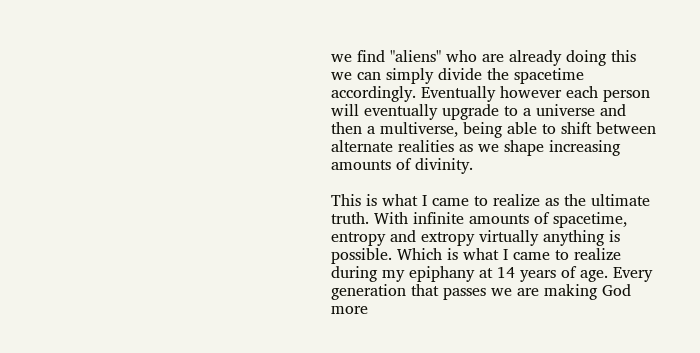we find "aliens" who are already doing this we can simply divide the spacetime accordingly. Eventually however each person will eventually upgrade to a universe and then a multiverse, being able to shift between alternate realities as we shape increasing amounts of divinity.

This is what I came to realize as the ultimate truth. With infinite amounts of spacetime, entropy and extropy virtually anything is possible. Which is what I came to realize during my epiphany at 14 years of age. Every generation that passes we are making God more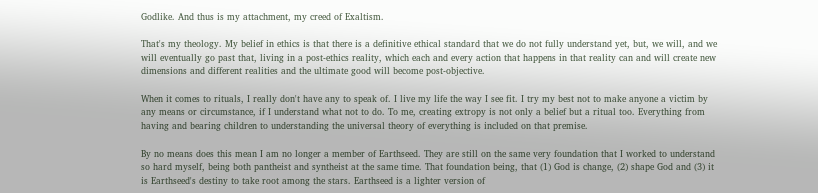Godlike. And thus is my attachment, my creed of Exaltism.

That's my theology. My belief in ethics is that there is a definitive ethical standard that we do not fully understand yet, but, we will, and we will eventually go past that, living in a post-ethics reality, which each and every action that happens in that reality can and will create new dimensions and different realities and the ultimate good will become post-objective.

When it comes to rituals, I really don't have any to speak of. I live my life the way I see fit. I try my best not to make anyone a victim by any means or circumstance, if I understand what not to do. To me, creating extropy is not only a belief but a ritual too. Everything from having and bearing children to understanding the universal theory of everything is included on that premise.

By no means does this mean I am no longer a member of Earthseed. They are still on the same very foundation that I worked to understand so hard myself, being both pantheist and syntheist at the same time. That foundation being, that (1) God is change, (2) shape God and (3) it is Earthseed's destiny to take root among the stars. Earthseed is a lighter version of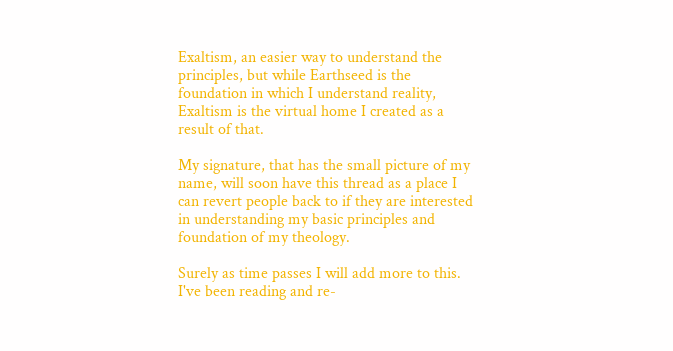Exaltism, an easier way to understand the principles, but while Earthseed is the foundation in which I understand reality, Exaltism is the virtual home I created as a result of that.

My signature, that has the small picture of my name, will soon have this thread as a place I can revert people back to if they are interested in understanding my basic principles and foundation of my theology.

Surely as time passes I will add more to this. I've been reading and re-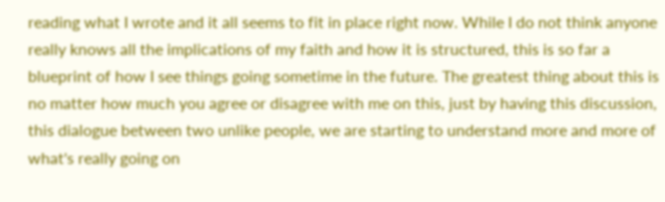reading what I wrote and it all seems to fit in place right now. While I do not think anyone really knows all the implications of my faith and how it is structured, this is so far a blueprint of how I see things going sometime in the future. The greatest thing about this is no matter how much you agree or disagree with me on this, just by having this discussion, this dialogue between two unlike people, we are starting to understand more and more of what's really going on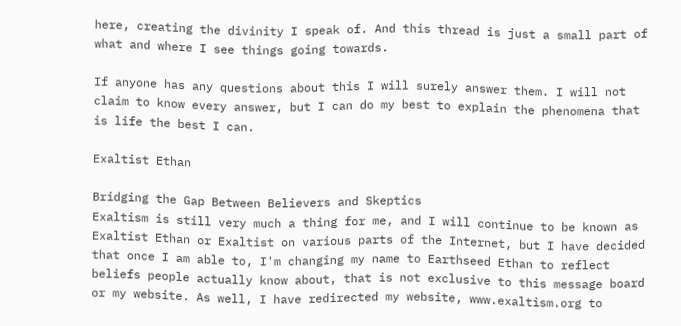here, creating the divinity I speak of. And this thread is just a small part of what and where I see things going towards.

If anyone has any questions about this I will surely answer them. I will not claim to know every answer, but I can do my best to explain the phenomena that is life the best I can.

Exaltist Ethan

Bridging the Gap Between Believers and Skeptics
Exaltism is still very much a thing for me, and I will continue to be known as Exaltist Ethan or Exaltist on various parts of the Internet, but I have decided that once I am able to, I'm changing my name to Earthseed Ethan to reflect beliefs people actually know about, that is not exclusive to this message board or my website. As well, I have redirected my website, www.exaltism.org to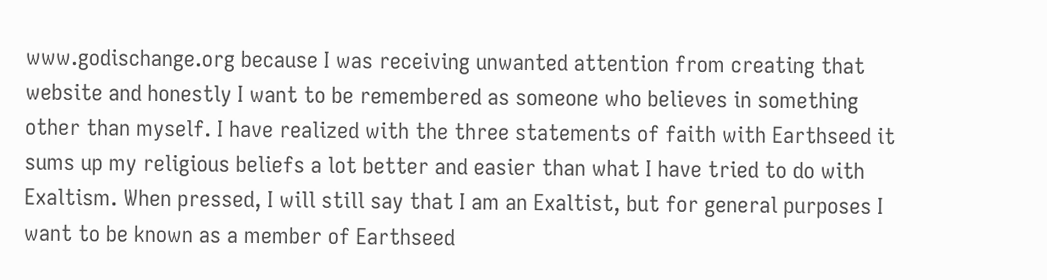www.godischange.org because I was receiving unwanted attention from creating that website and honestly I want to be remembered as someone who believes in something other than myself. I have realized with the three statements of faith with Earthseed it sums up my religious beliefs a lot better and easier than what I have tried to do with Exaltism. When pressed, I will still say that I am an Exaltist, but for general purposes I want to be known as a member of Earthseed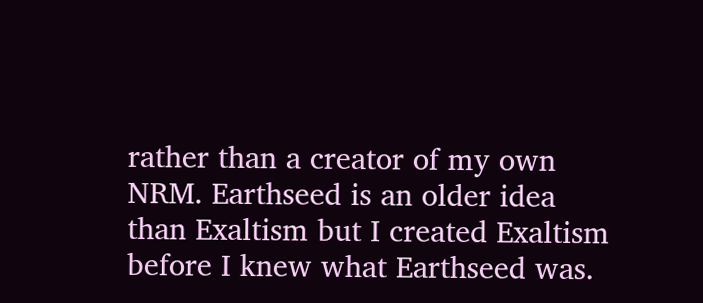rather than a creator of my own NRM. Earthseed is an older idea than Exaltism but I created Exaltism before I knew what Earthseed was.